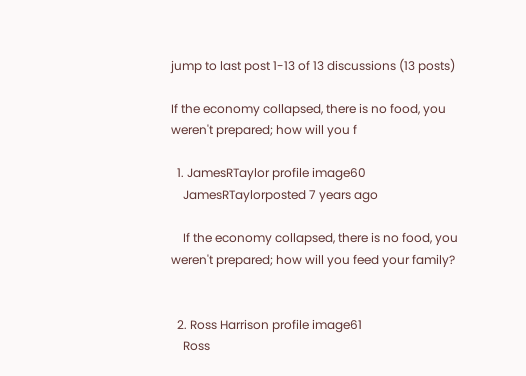jump to last post 1-13 of 13 discussions (13 posts)

If the economy collapsed, there is no food, you weren't prepared; how will you f

  1. JamesRTaylor profile image60
    JamesRTaylorposted 7 years ago

    If the economy collapsed, there is no food, you weren't prepared; how will you feed your family?


  2. Ross Harrison profile image61
    Ross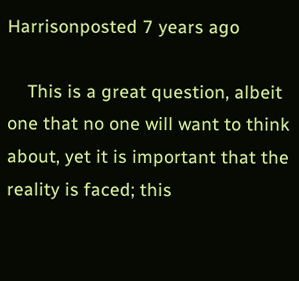Harrisonposted 7 years ago

    This is a great question, albeit one that no one will want to think about, yet it is important that the reality is faced; this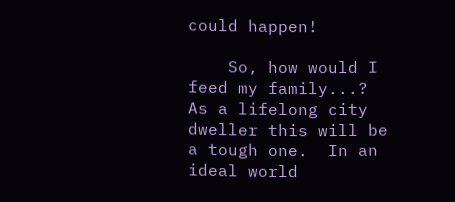could happen!

    So, how would I feed my family...? As a lifelong city dweller this will be a tough one.  In an ideal world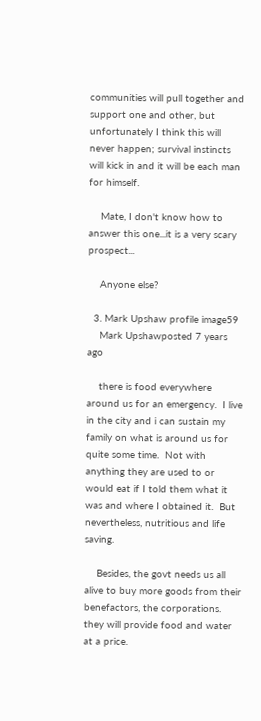communities will pull together and support one and other, but unfortunately I think this will never happen; survival instincts will kick in and it will be each man for himself.

    Mate, I don't know how to answer this one...it is a very scary prospect...

    Anyone else?

  3. Mark Upshaw profile image59
    Mark Upshawposted 7 years ago

    there is food everywhere around us for an emergency.  I live in the city and i can sustain my family on what is around us for quite some time.  Not with anything they are used to or would eat if I told them what it was and where I obtained it.  But nevertheless, nutritious and life saving.

    Besides, the govt needs us all alive to buy more goods from their benefactors, the corporations.  they will provide food and water at a price.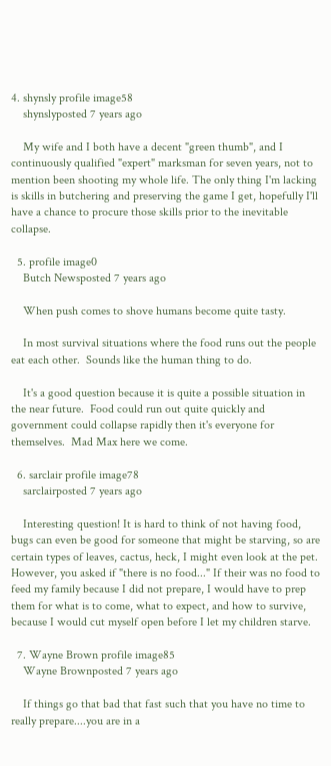4. shynsly profile image58
    shynslyposted 7 years ago

    My wife and I both have a decent "green thumb", and I continuously qualified "expert" marksman for seven years, not to mention been shooting my whole life. The only thing I'm lacking is skills in butchering and preserving the game I get, hopefully I'll have a chance to procure those skills prior to the inevitable collapse.

  5. profile image0
    Butch Newsposted 7 years ago

    When push comes to shove humans become quite tasty.

    In most survival situations where the food runs out the people eat each other.  Sounds like the human thing to do.

    It's a good question because it is quite a possible situation in the near future.  Food could run out quite quickly and government could collapse rapidly then it's everyone for themselves.  Mad Max here we come.

  6. sarclair profile image78
    sarclairposted 7 years ago

    Interesting question! It is hard to think of not having food, bugs can even be good for someone that might be starving, so are certain types of leaves, cactus, heck, I might even look at the pet. However, you asked if "there is no food..." If their was no food to feed my family because I did not prepare, I would have to prep them for what is to come, what to expect, and how to survive, because I would cut myself open before I let my children starve.

  7. Wayne Brown profile image85
    Wayne Brownposted 7 years ago

    If things go that bad that fast such that you have no time to really prepare....you are in a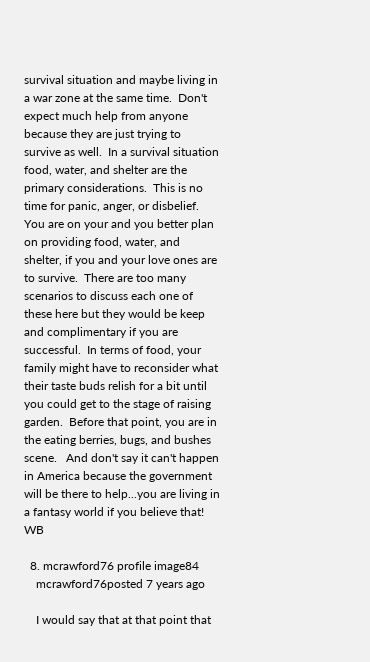survival situation and maybe living in a war zone at the same time.  Don't expect much help from anyone because they are just trying to survive as well.  In a survival situation food, water, and shelter are the primary considerations.  This is no time for panic, anger, or disbelief.  You are on your and you better plan on providing food, water, and shelter, if you and your love ones are to survive.  There are too many scenarios to discuss each one of these here but they would be keep and complimentary if you are successful.  In terms of food, your family might have to reconsider what their taste buds relish for a bit until you could get to the stage of raising garden.  Before that point, you are in the eating berries, bugs, and bushes scene.   And don't say it can't happen in America because the government will be there to help...you are living in a fantasy world if you believe that! WB

  8. mcrawford76 profile image84
    mcrawford76posted 7 years ago

    I would say that at that point that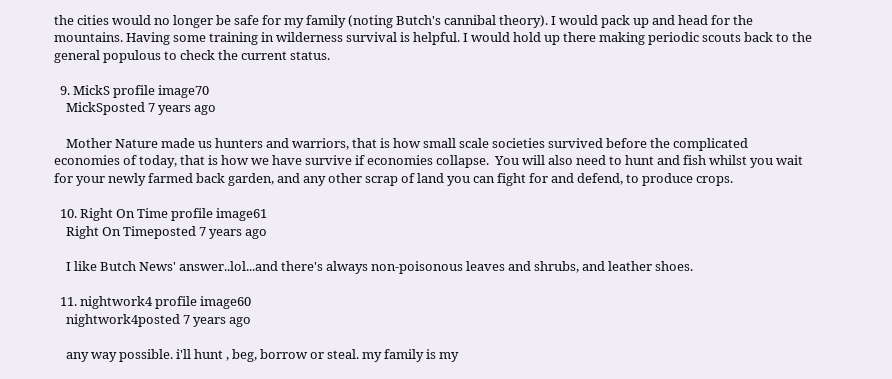the cities would no longer be safe for my family (noting Butch's cannibal theory). I would pack up and head for the mountains. Having some training in wilderness survival is helpful. I would hold up there making periodic scouts back to the general populous to check the current status.

  9. MickS profile image70
    MickSposted 7 years ago

    Mother Nature made us hunters and warriors, that is how small scale societies survived before the complicated economies of today, that is how we have survive if economies collapse.  You will also need to hunt and fish whilst you wait for your newly farmed back garden, and any other scrap of land you can fight for and defend, to produce crops.

  10. Right On Time profile image61
    Right On Timeposted 7 years ago

    I like Butch News' answer..lol...and there's always non-poisonous leaves and shrubs, and leather shoes.

  11. nightwork4 profile image60
    nightwork4posted 7 years ago

    any way possible. i'll hunt , beg, borrow or steal. my family is my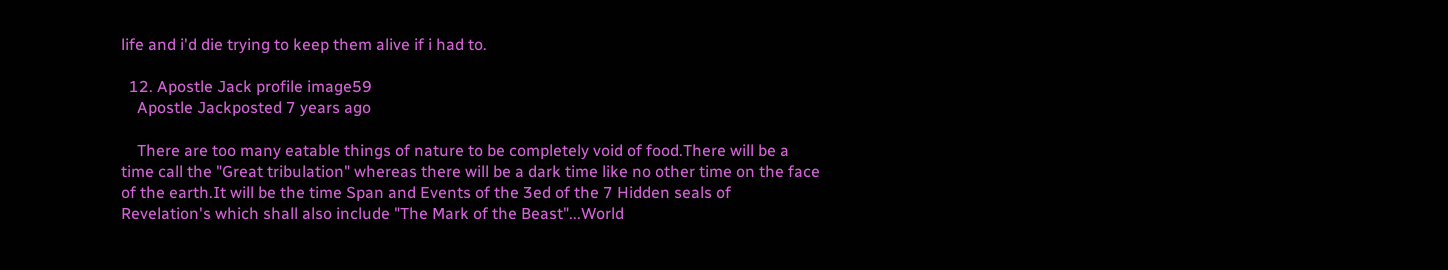life and i'd die trying to keep them alive if i had to.

  12. Apostle Jack profile image59
    Apostle Jackposted 7 years ago

    There are too many eatable things of nature to be completely void of food.There will be a time call the "Great tribulation" whereas there will be a dark time like no other time on the face of the earth.It will be the time Span and Events of the 3ed of the 7 Hidden seals of Revelation's which shall also include "The Mark of the Beast"...World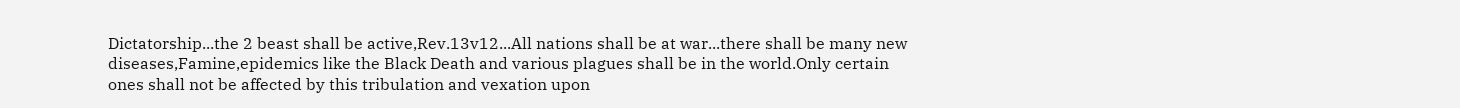Dictatorship...the 2 beast shall be active,Rev.13v12...All nations shall be at war...there shall be many new diseases,Famine,epidemics like the Black Death and various plagues shall be in the world.Only certain ones shall not be affected by this tribulation and vexation upon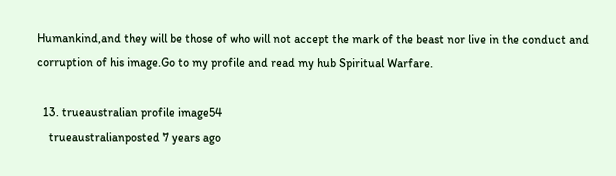Humankind,and they will be those of who will not accept the mark of the beast nor live in the conduct and corruption of his image.Go to my profile and read my hub Spiritual Warfare.

  13. trueaustralian profile image54
    trueaustralianposted 7 years ago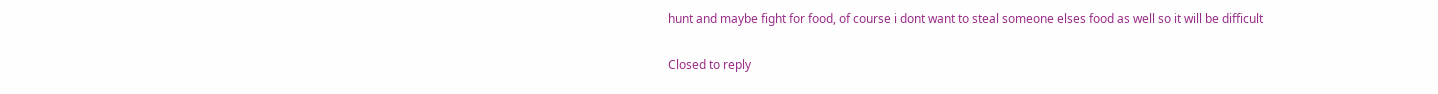hunt and maybe fight for food, of course i dont want to steal someone elses food as well so it will be difficult

Closed to reply